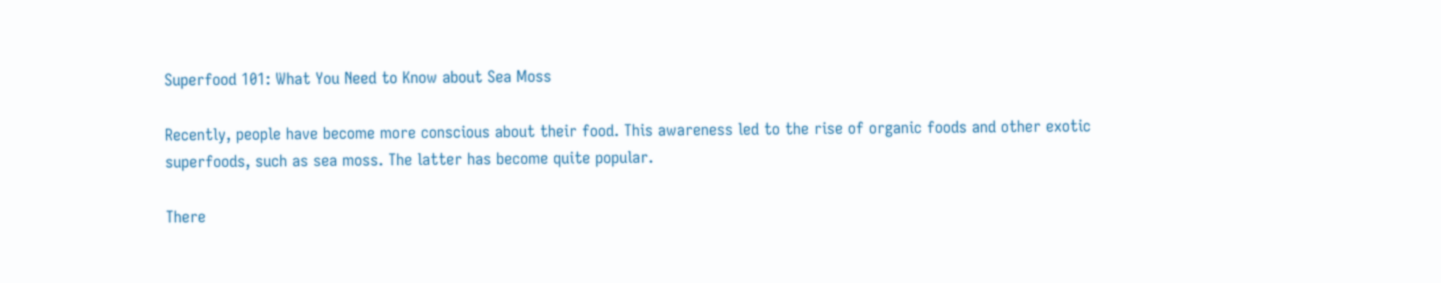Superfood 101: What You Need to Know about Sea Moss

Recently, people have become more conscious about their food. This awareness led to the rise of organic foods and other exotic superfoods, such as sea moss. The latter has become quite popular.

There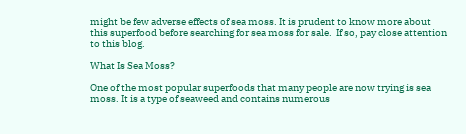might be few adverse effects of sea moss. It is prudent to know more about this superfood before searching for sea moss for sale.  If so, pay close attention to this blog.

What Is Sea Moss?

One of the most popular superfoods that many people are now trying is sea moss. It is a type of seaweed and contains numerous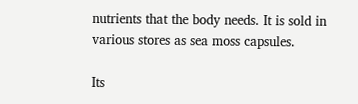nutrients that the body needs. It is sold in various stores as sea moss capsules.

Its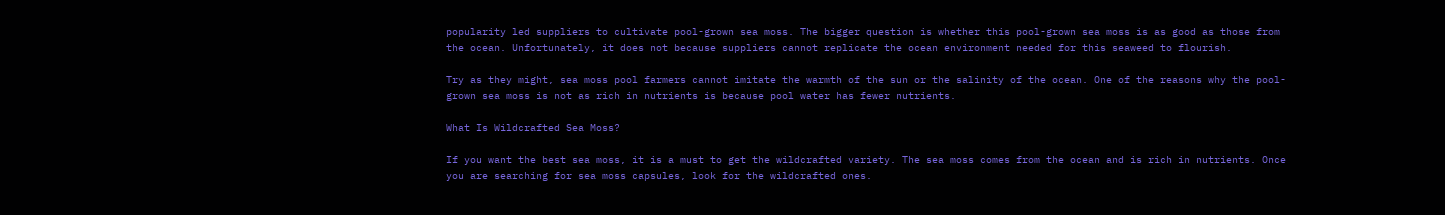popularity led suppliers to cultivate pool-grown sea moss. The bigger question is whether this pool-grown sea moss is as good as those from the ocean. Unfortunately, it does not because suppliers cannot replicate the ocean environment needed for this seaweed to flourish.

Try as they might, sea moss pool farmers cannot imitate the warmth of the sun or the salinity of the ocean. One of the reasons why the pool-grown sea moss is not as rich in nutrients is because pool water has fewer nutrients.

What Is Wildcrafted Sea Moss?

If you want the best sea moss, it is a must to get the wildcrafted variety. The sea moss comes from the ocean and is rich in nutrients. Once you are searching for sea moss capsules, look for the wildcrafted ones.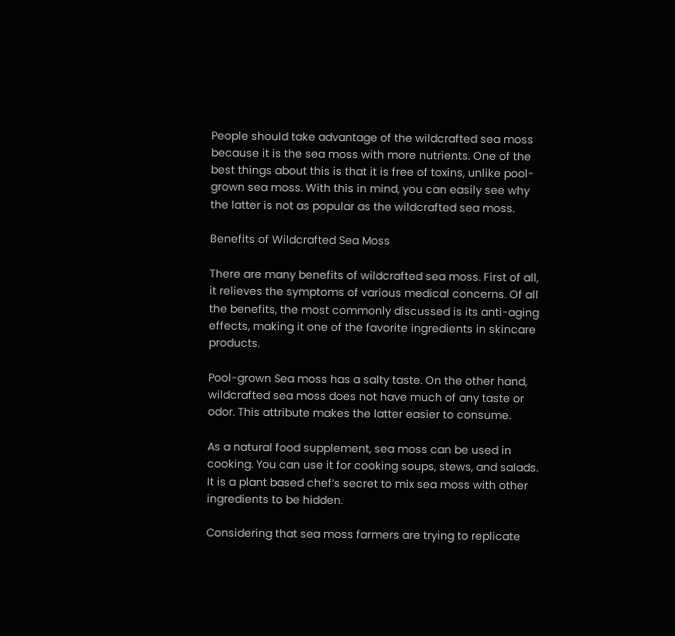People should take advantage of the wildcrafted sea moss because it is the sea moss with more nutrients. One of the best things about this is that it is free of toxins, unlike pool-grown sea moss. With this in mind, you can easily see why the latter is not as popular as the wildcrafted sea moss.

Benefits of Wildcrafted Sea Moss

There are many benefits of wildcrafted sea moss. First of all, it relieves the symptoms of various medical concerns. Of all the benefits, the most commonly discussed is its anti-aging effects, making it one of the favorite ingredients in skincare products.

Pool-grown Sea moss has a salty taste. On the other hand, wildcrafted sea moss does not have much of any taste or odor. This attribute makes the latter easier to consume.

As a natural food supplement, sea moss can be used in cooking. You can use it for cooking soups, stews, and salads. It is a plant based chef’s secret to mix sea moss with other ingredients to be hidden.

Considering that sea moss farmers are trying to replicate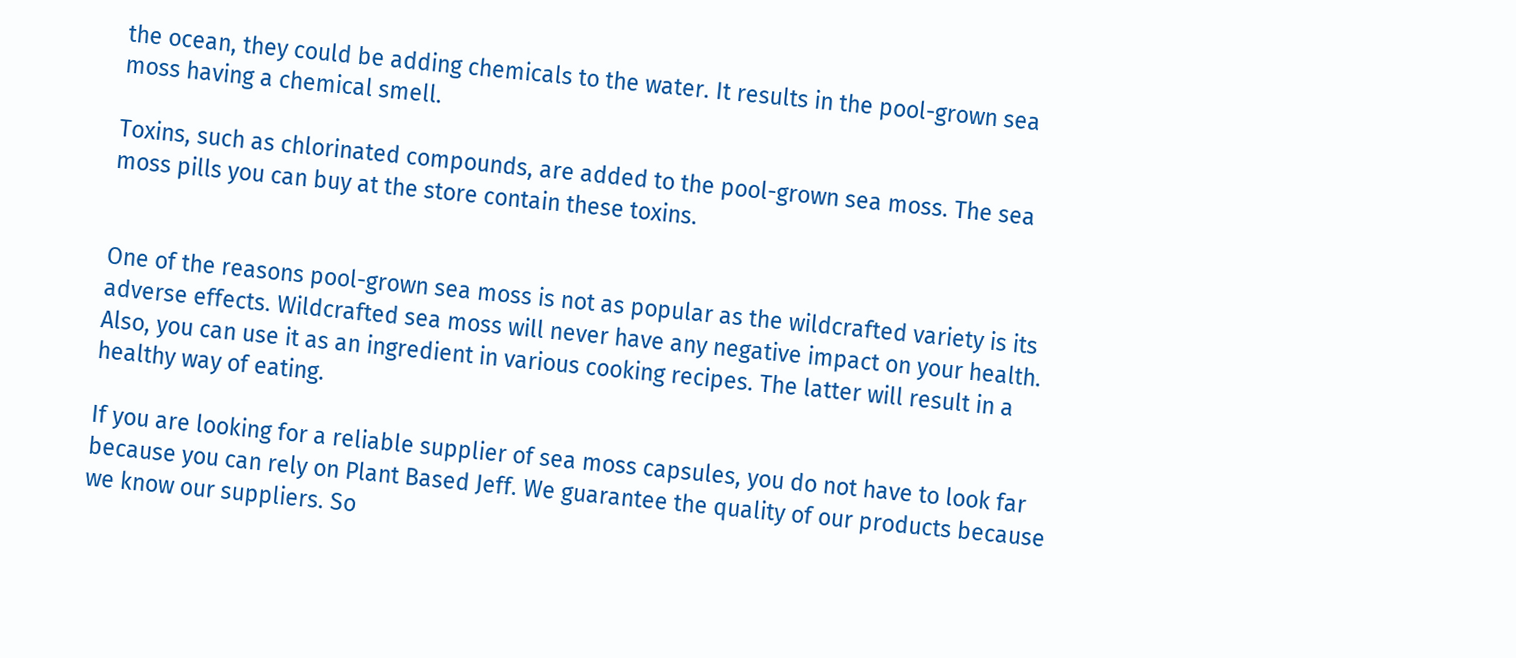the ocean, they could be adding chemicals to the water. It results in the pool-grown sea moss having a chemical smell.

Toxins, such as chlorinated compounds, are added to the pool-grown sea moss. The sea moss pills you can buy at the store contain these toxins.


One of the reasons pool-grown sea moss is not as popular as the wildcrafted variety is its adverse effects. Wildcrafted sea moss will never have any negative impact on your health. Also, you can use it as an ingredient in various cooking recipes. The latter will result in a healthy way of eating.

If you are looking for a reliable supplier of sea moss capsules, you do not have to look far because you can rely on Plant Based Jeff. We guarantee the quality of our products because we know our suppliers. So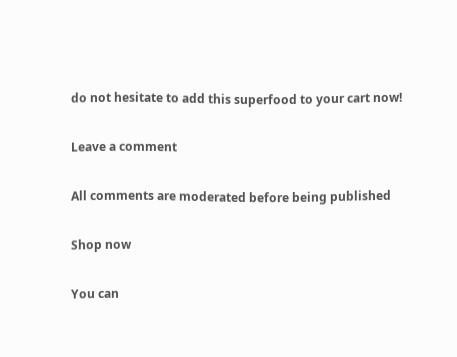do not hesitate to add this superfood to your cart now!

Leave a comment

All comments are moderated before being published

Shop now

You can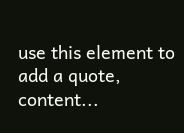use this element to add a quote, content...